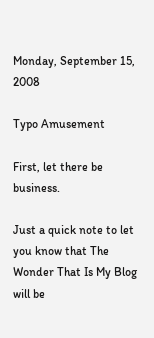Monday, September 15, 2008

Typo Amusement

First, let there be business.

Just a quick note to let you know that The Wonder That Is My Blog will be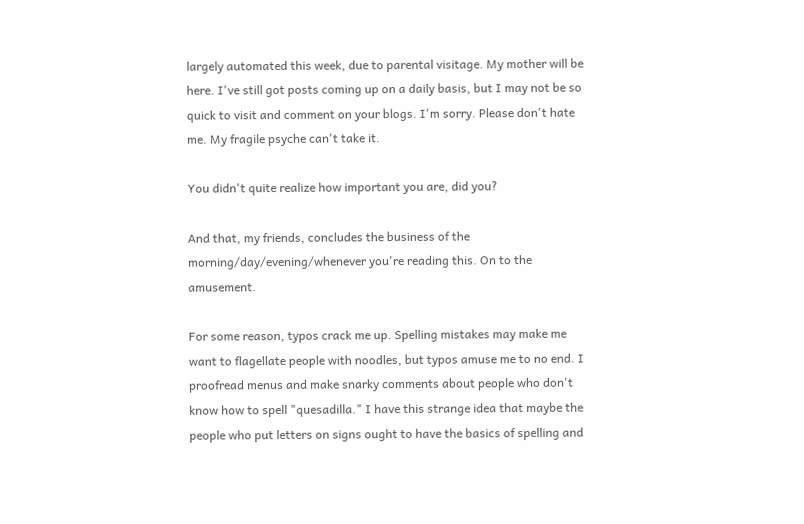largely automated this week, due to parental visitage. My mother will be here. I've still got posts coming up on a daily basis, but I may not be so quick to visit and comment on your blogs. I'm sorry. Please don't hate me. My fragile psyche can't take it.

You didn't quite realize how important you are, did you?

And that, my friends, concludes the business of the morning/day/evening/whenever you're reading this. On to the amusement.

For some reason, typos crack me up. Spelling mistakes may make me want to flagellate people with noodles, but typos amuse me to no end. I proofread menus and make snarky comments about people who don't know how to spell "quesadilla." I have this strange idea that maybe the people who put letters on signs ought to have the basics of spelling and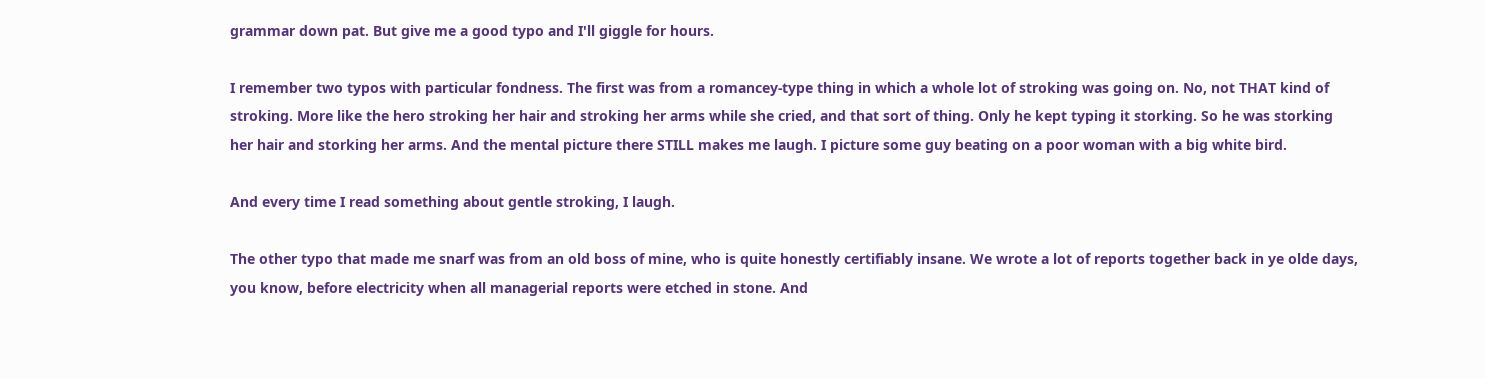grammar down pat. But give me a good typo and I'll giggle for hours.

I remember two typos with particular fondness. The first was from a romancey-type thing in which a whole lot of stroking was going on. No, not THAT kind of stroking. More like the hero stroking her hair and stroking her arms while she cried, and that sort of thing. Only he kept typing it storking. So he was storking her hair and storking her arms. And the mental picture there STILL makes me laugh. I picture some guy beating on a poor woman with a big white bird.

And every time I read something about gentle stroking, I laugh.

The other typo that made me snarf was from an old boss of mine, who is quite honestly certifiably insane. We wrote a lot of reports together back in ye olde days, you know, before electricity when all managerial reports were etched in stone. And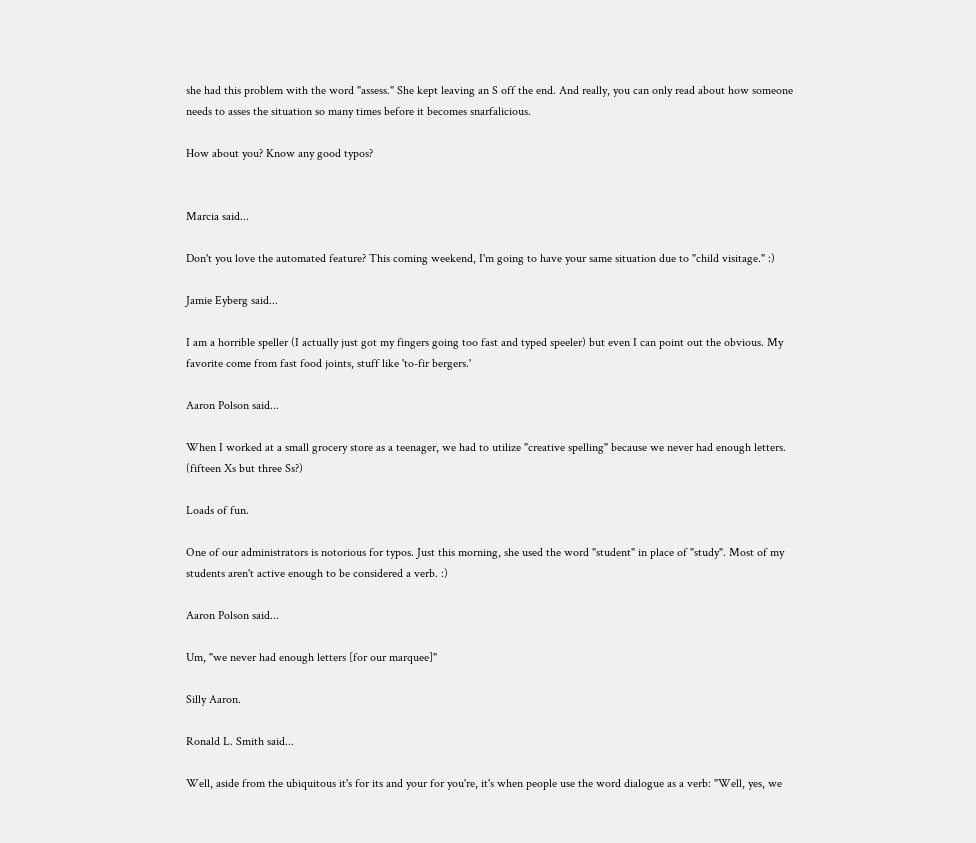she had this problem with the word "assess." She kept leaving an S off the end. And really, you can only read about how someone needs to asses the situation so many times before it becomes snarfalicious.

How about you? Know any good typos?


Marcia said...

Don't you love the automated feature? This coming weekend, I'm going to have your same situation due to "child visitage." :)

Jamie Eyberg said...

I am a horrible speller (I actually just got my fingers going too fast and typed speeler) but even I can point out the obvious. My favorite come from fast food joints, stuff like 'to-fir bergers.'

Aaron Polson said...

When I worked at a small grocery store as a teenager, we had to utilize "creative spelling" because we never had enough letters. (fifteen Xs but three Ss?)

Loads of fun.

One of our administrators is notorious for typos. Just this morning, she used the word "student" in place of "study". Most of my students aren't active enough to be considered a verb. :)

Aaron Polson said...

Um, "we never had enough letters [for our marquee]"

Silly Aaron.

Ronald L. Smith said...

Well, aside from the ubiquitous it's for its and your for you're, it's when people use the word dialogue as a verb: "Well, yes, we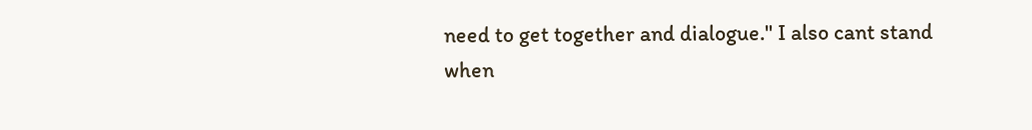need to get together and dialogue." I also cant stand when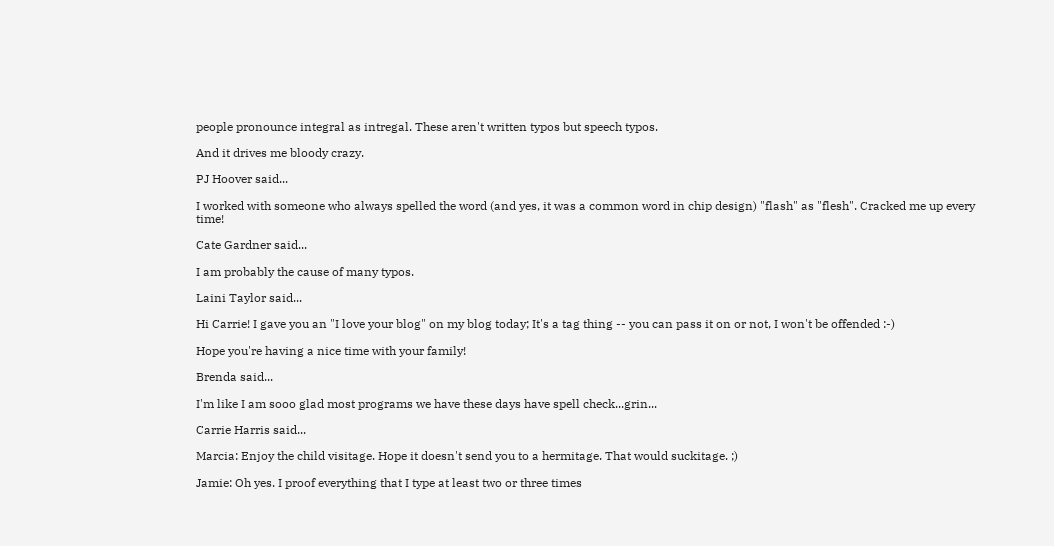people pronounce integral as intregal. These aren't written typos but speech typos.

And it drives me bloody crazy.

PJ Hoover said...

I worked with someone who always spelled the word (and yes, it was a common word in chip design) "flash" as "flesh". Cracked me up every time!

Cate Gardner said...

I am probably the cause of many typos.

Laini Taylor said...

Hi Carrie! I gave you an "I love your blog" on my blog today; It's a tag thing -- you can pass it on or not, I won't be offended :-)

Hope you're having a nice time with your family!

Brenda said...

I'm like I am sooo glad most programs we have these days have spell check...grin...

Carrie Harris said...

Marcia: Enjoy the child visitage. Hope it doesn't send you to a hermitage. That would suckitage. ;)

Jamie: Oh yes. I proof everything that I type at least two or three times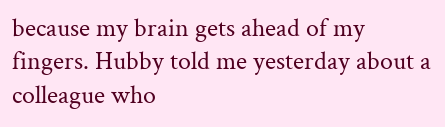because my brain gets ahead of my fingers. Hubby told me yesterday about a colleague who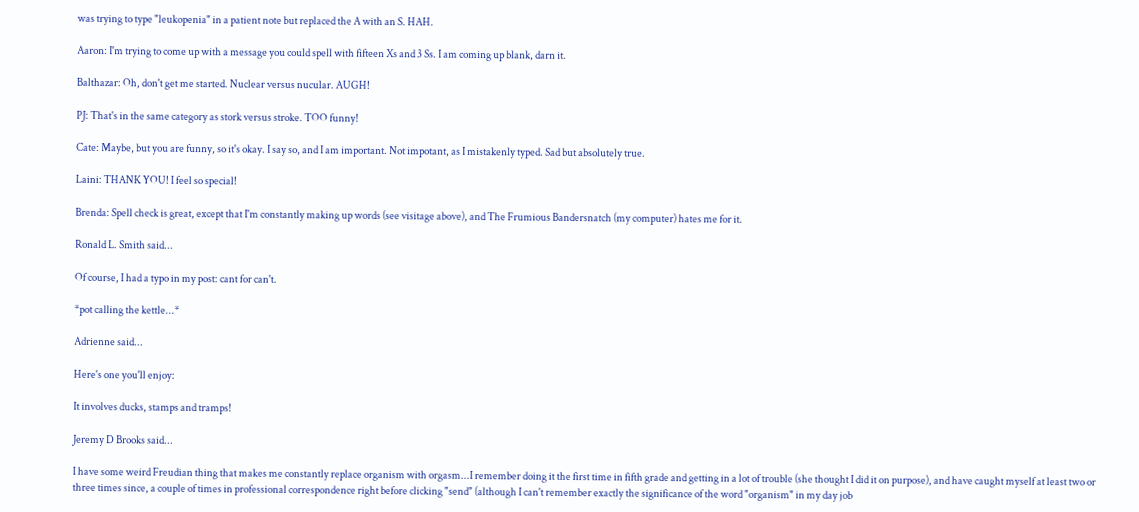was trying to type "leukopenia" in a patient note but replaced the A with an S. HAH.

Aaron: I'm trying to come up with a message you could spell with fifteen Xs and 3 Ss. I am coming up blank, darn it.

Balthazar: Oh, don't get me started. Nuclear versus nucular. AUGH!

PJ: That's in the same category as stork versus stroke. TOO funny!

Cate: Maybe, but you are funny, so it's okay. I say so, and I am important. Not impotant, as I mistakenly typed. Sad but absolutely true.

Laini: THANK YOU! I feel so special!

Brenda: Spell check is great, except that I'm constantly making up words (see visitage above), and The Frumious Bandersnatch (my computer) hates me for it.

Ronald L. Smith said...

Of course, I had a typo in my post: cant for can't.

*pot calling the kettle...*

Adrienne said...

Here's one you'll enjoy:

It involves ducks, stamps and tramps!

Jeremy D Brooks said...

I have some weird Freudian thing that makes me constantly replace organism with orgasm...I remember doing it the first time in fifth grade and getting in a lot of trouble (she thought I did it on purpose), and have caught myself at least two or three times since, a couple of times in professional correspondence right before clicking "send" (although I can't remember exactly the significance of the word "organism" in my day job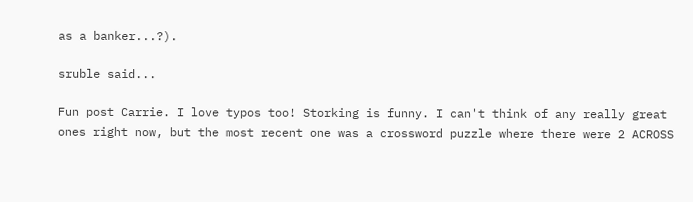as a banker...?).

sruble said...

Fun post Carrie. I love typos too! Storking is funny. I can't think of any really great ones right now, but the most recent one was a crossword puzzle where there were 2 ACROSS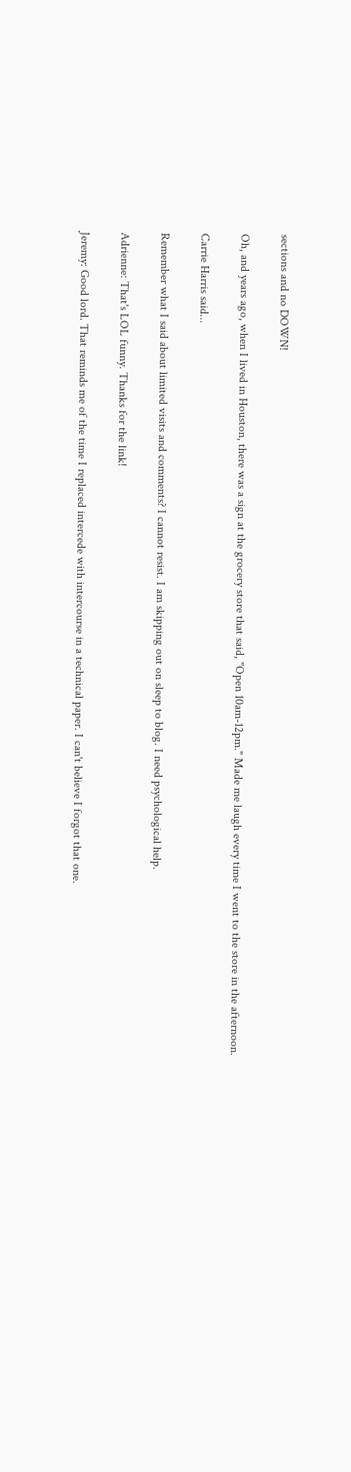sections and no DOWN!

Oh, and years ago, when I lived in Houston, there was a sign at the grocery store that said, "Open 10am-12pm." Made me laugh every time I went to the store in the afternoon.

Carrie Harris said...

Remember what I said about limited visits and comments? I cannot resist. I am skipping out on sleep to blog. I need psychological help.

Adrienne: That's LOL funny. Thanks for the link!

Jeremy: Good lord. That reminds me of the time I replaced intercede with intercourse in a technical paper. I can't believe I forgot that one.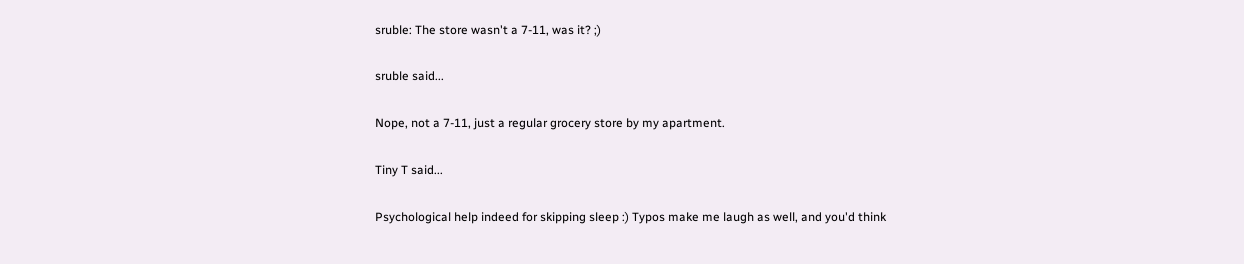sruble: The store wasn't a 7-11, was it? ;)

sruble said...

Nope, not a 7-11, just a regular grocery store by my apartment.

Tiny T said...

Psychological help indeed for skipping sleep :) Typos make me laugh as well, and you'd think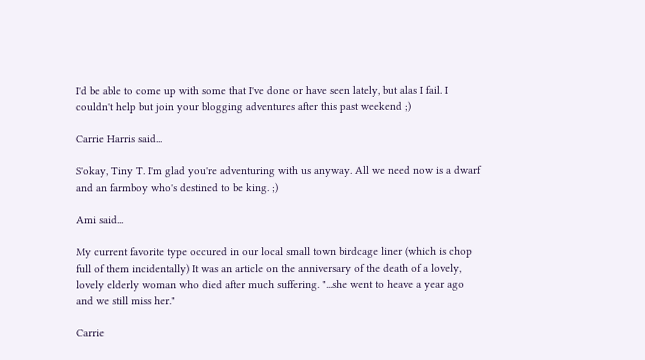I'd be able to come up with some that I've done or have seen lately, but alas I fail. I couldn't help but join your blogging adventures after this past weekend ;)

Carrie Harris said...

S'okay, Tiny T. I'm glad you're adventuring with us anyway. All we need now is a dwarf and an farmboy who's destined to be king. ;)

Ami said...

My current favorite type occured in our local small town birdcage liner (which is chop full of them incidentally) It was an article on the anniversary of the death of a lovely, lovely elderly woman who died after much suffering. "...she went to heave a year ago and we still miss her."

Carrie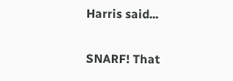Harris said...

SNARF! That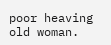poor heaving old woman.